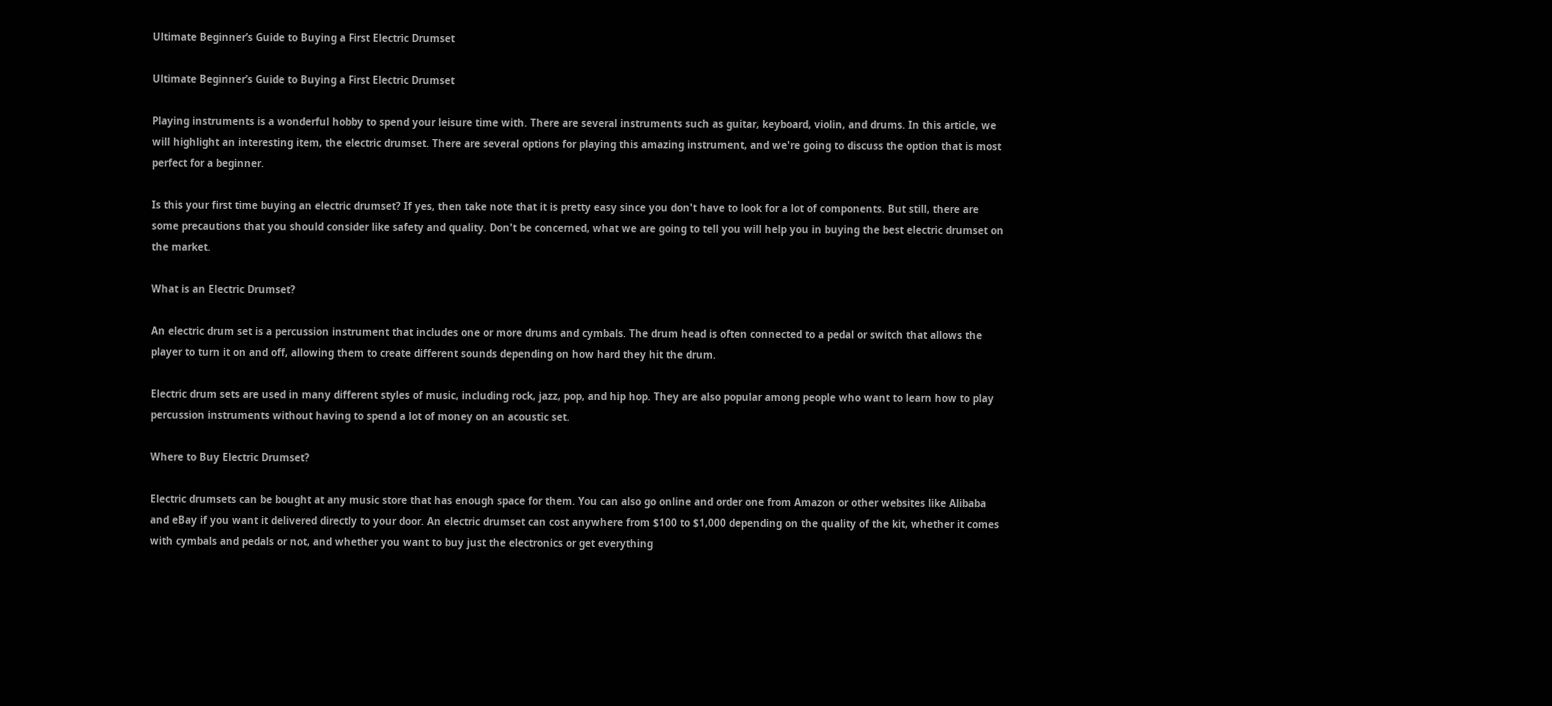Ultimate Beginner’s Guide to Buying a First Electric Drumset

Ultimate Beginner’s Guide to Buying a First Electric Drumset

Playing instruments is a wonderful hobby to spend your leisure time with. There are several instruments such as guitar, keyboard, violin, and drums. In this article, we will highlight an interesting item, the electric drumset. There are several options for playing this amazing instrument, and we're going to discuss the option that is most perfect for a beginner.

Is this your first time buying an electric drumset? If yes, then take note that it is pretty easy since you don't have to look for a lot of components. But still, there are some precautions that you should consider like safety and quality. Don't be concerned, what we are going to tell you will help you in buying the best electric drumset on the market.

What is an Electric Drumset?

An electric drum set is a percussion instrument that includes one or more drums and cymbals. The drum head is often connected to a pedal or switch that allows the player to turn it on and off, allowing them to create different sounds depending on how hard they hit the drum.

Electric drum sets are used in many different styles of music, including rock, jazz, pop, and hip hop. They are also popular among people who want to learn how to play percussion instruments without having to spend a lot of money on an acoustic set.

Where to Buy Electric Drumset?

Electric drumsets can be bought at any music store that has enough space for them. You can also go online and order one from Amazon or other websites like Alibaba and eBay if you want it delivered directly to your door. An electric drumset can cost anywhere from $100 to $1,000 depending on the quality of the kit, whether it comes with cymbals and pedals or not, and whether you want to buy just the electronics or get everything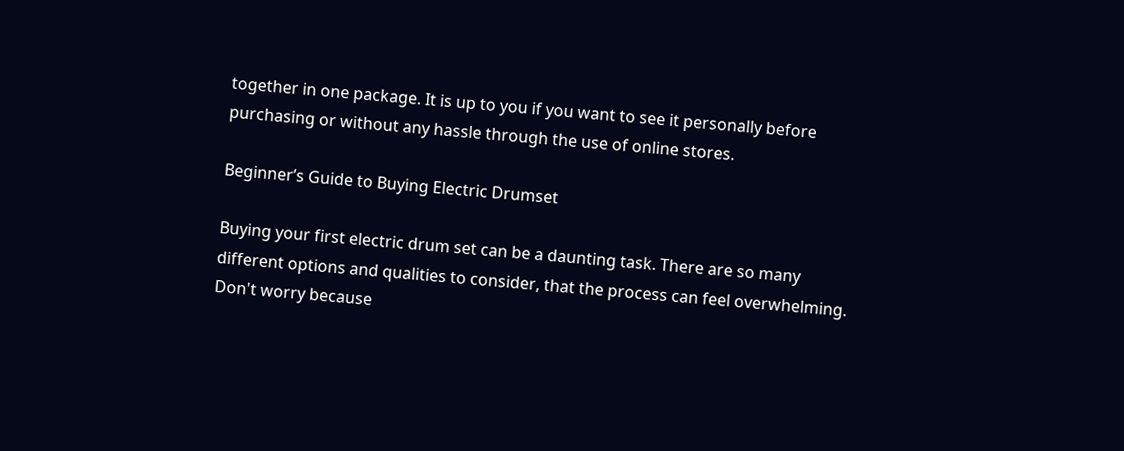together in one package. It is up to you if you want to see it personally before purchasing or without any hassle through the use of online stores.

Beginner’s Guide to Buying Electric Drumset

Buying your first electric drum set can be a daunting task. There are so many different options and qualities to consider, that the process can feel overwhelming. Don't worry because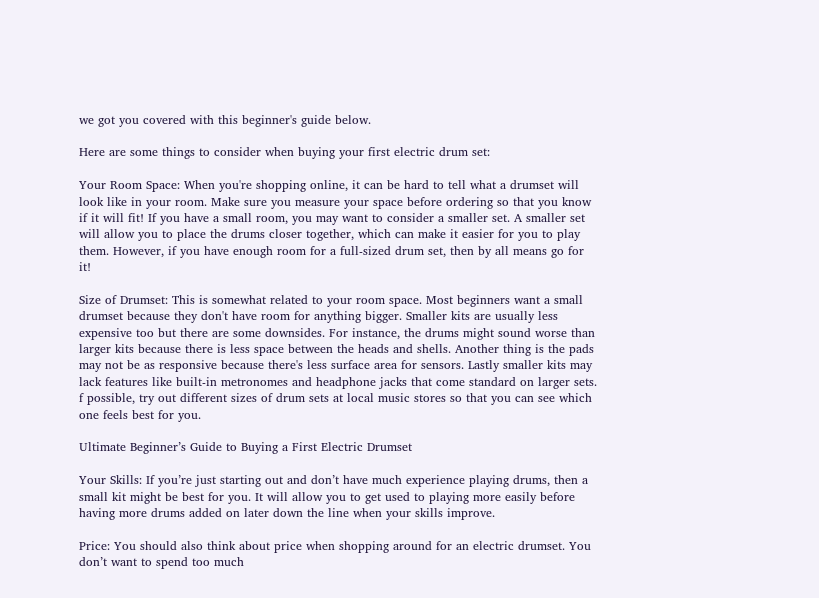we got you covered with this beginner's guide below.

Here are some things to consider when buying your first electric drum set:

Your Room Space: When you're shopping online, it can be hard to tell what a drumset will look like in your room. Make sure you measure your space before ordering so that you know if it will fit! If you have a small room, you may want to consider a smaller set. A smaller set will allow you to place the drums closer together, which can make it easier for you to play them. However, if you have enough room for a full-sized drum set, then by all means go for it!

Size of Drumset: This is somewhat related to your room space. Most beginners want a small drumset because they don't have room for anything bigger. Smaller kits are usually less expensive too but there are some downsides. For instance, the drums might sound worse than larger kits because there is less space between the heads and shells. Another thing is the pads may not be as responsive because there's less surface area for sensors. Lastly smaller kits may lack features like built-in metronomes and headphone jacks that come standard on larger sets. f possible, try out different sizes of drum sets at local music stores so that you can see which one feels best for you.

Ultimate Beginner’s Guide to Buying a First Electric Drumset

Your Skills: If you’re just starting out and don’t have much experience playing drums, then a small kit might be best for you. It will allow you to get used to playing more easily before having more drums added on later down the line when your skills improve.

Price: You should also think about price when shopping around for an electric drumset. You don’t want to spend too much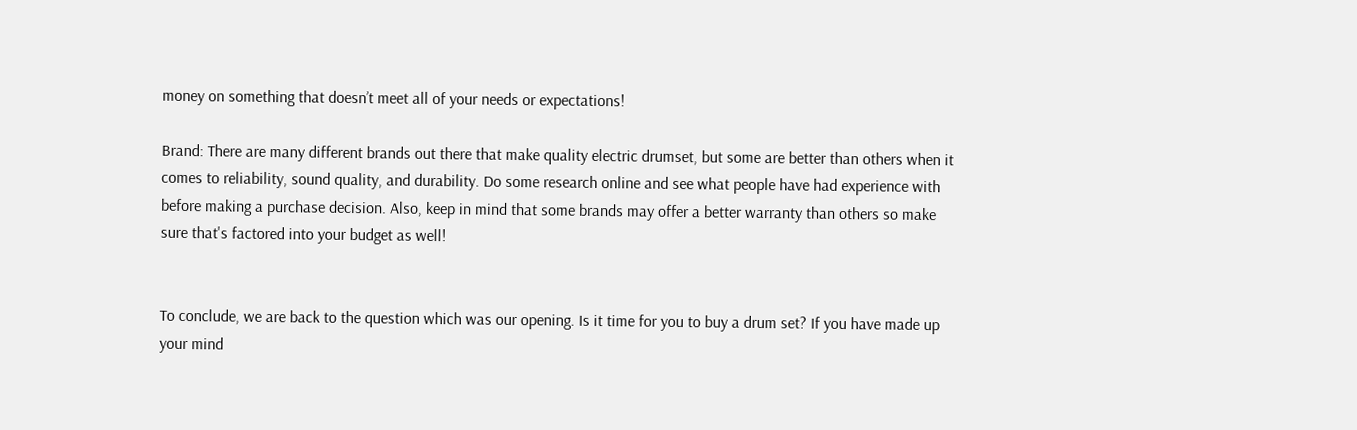money on something that doesn’t meet all of your needs or expectations!

Brand: There are many different brands out there that make quality electric drumset, but some are better than others when it comes to reliability, sound quality, and durability. Do some research online and see what people have had experience with before making a purchase decision. Also, keep in mind that some brands may offer a better warranty than others so make sure that's factored into your budget as well!


To conclude, we are back to the question which was our opening. Is it time for you to buy a drum set? If you have made up your mind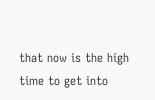that now is the high time to get into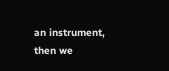an instrument, then we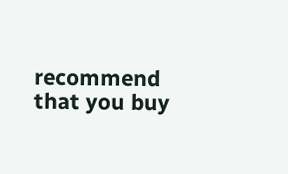recommend that you buy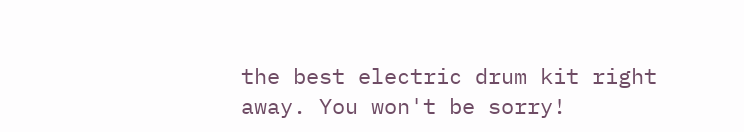the best electric drum kit right away. You won't be sorry!